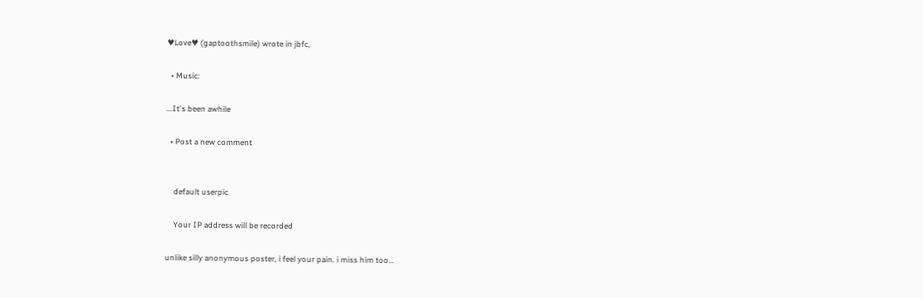♥Love♥ (gaptoothsmile) wrote in jbfc,

  • Music:

...It's been awhile

  • Post a new comment


    default userpic

    Your IP address will be recorded

unlike silly anonymous poster, i feel your pain. i miss him too...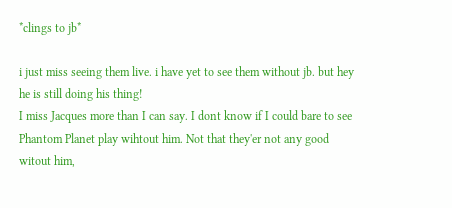*clings to jb*

i just miss seeing them live. i have yet to see them without jb. but hey he is still doing his thing!
I miss Jacques more than I can say. I dont know if I could bare to see Phantom Planet play wihtout him. Not that they'er not any good witout him,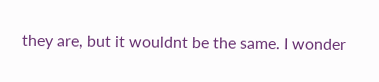they are, but it wouldnt be the same. I wonder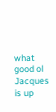what good ol Jacques is up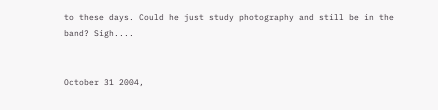to these days. Could he just study photography and still be in the band? Sigh....


October 31 2004,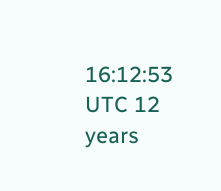16:12:53 UTC 12 years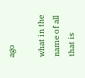ago

what in the name of all that is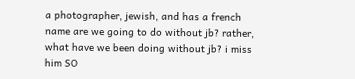a photographer, jewish, and has a french name are we going to do without jb? rather, what have we been doing without jb? i miss him SO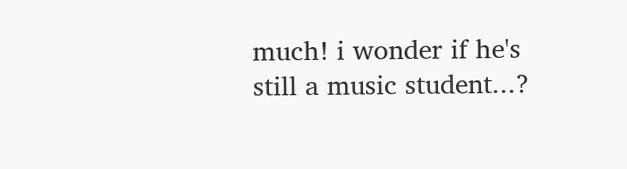much! i wonder if he's still a music student...?